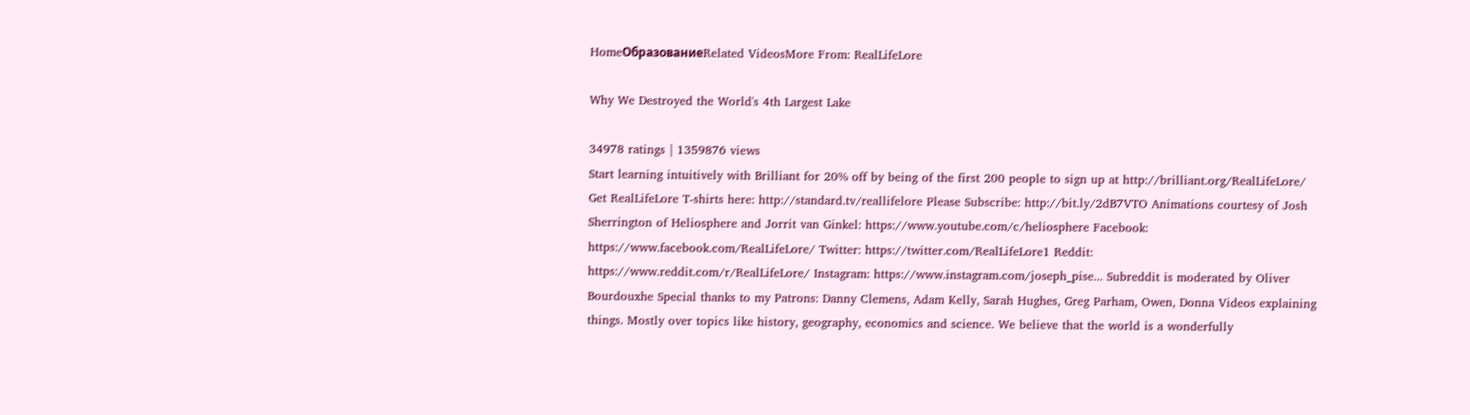HomeОбразованиеRelated VideosMore From: RealLifeLore

Why We Destroyed the World's 4th Largest Lake

34978 ratings | 1359876 views
Start learning intuitively with Brilliant for 20% off by being of the first 200 people to sign up at http://brilliant.org/RealLifeLore/ Get RealLifeLore T-shirts here: http://standard.tv/reallifelore Please Subscribe: http://bit.ly/2dB7VTO Animations courtesy of Josh Sherrington of Heliosphere and Jorrit van Ginkel: https://www.youtube.com/c/heliosphere Facebook: https://www.facebook.com/RealLifeLore/ Twitter: https://twitter.com/RealLifeLore1 Reddit: https://www.reddit.com/r/RealLifeLore/ Instagram: https://www.instagram.com/joseph_pise... Subreddit is moderated by Oliver Bourdouxhe Special thanks to my Patrons: Danny Clemens, Adam Kelly, Sarah Hughes, Greg Parham, Owen, Donna Videos explaining things. Mostly over topics like history, geography, economics and science. We believe that the world is a wonderfully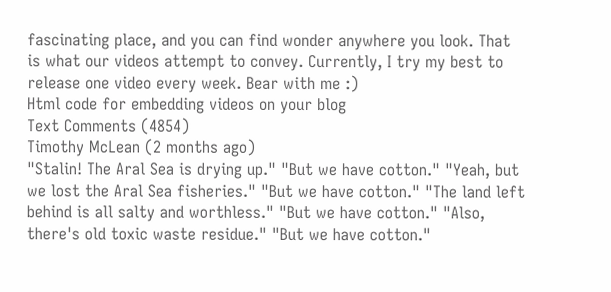fascinating place, and you can find wonder anywhere you look. That is what our videos attempt to convey. Currently, I try my best to release one video every week. Bear with me :)
Html code for embedding videos on your blog
Text Comments (4854)
Timothy McLean (2 months ago)
"Stalin! The Aral Sea is drying up." "But we have cotton." "Yeah, but we lost the Aral Sea fisheries." "But we have cotton." "The land left behind is all salty and worthless." "But we have cotton." "Also, there's old toxic waste residue." "But we have cotton."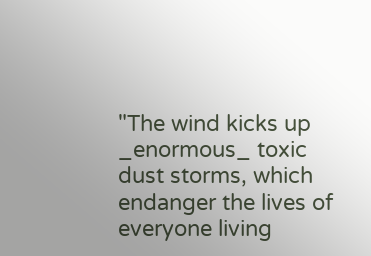"The wind kicks up _enormous_ toxic dust storms, which endanger the lives of everyone living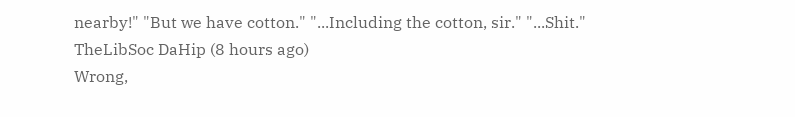nearby!" "But we have cotton." "...Including the cotton, sir." "...Shit."
TheLibSoc DaHip (8 hours ago)
Wrong,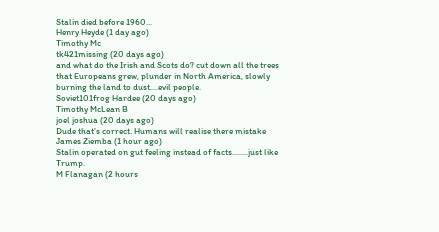Stalin died before 1960...
Henry Heyde (1 day ago)
Timothy Mc
tk421missing (20 days ago)
and what do the Irish and Scots do? cut down all the trees that Europeans grew, plunder in North America, slowly burning the land to dust....evil people.
Soviet101frog Hardee (20 days ago)
Timothy McLean B
joel joshua (20 days ago)
Dude that's correct. Humans will realise there mistake
James Ziemba (1 hour ago)
Stalin operated on gut feeling instead of facts........just like Trump.
M Flanagan (2 hours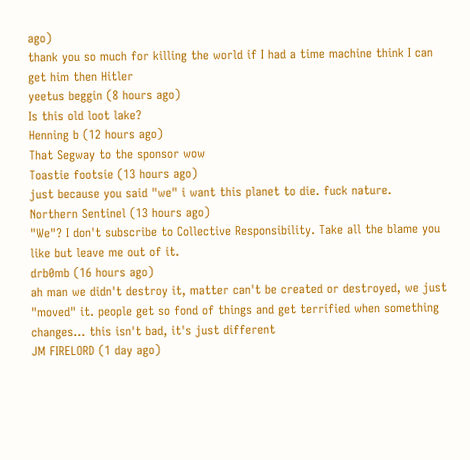ago)
thank you so much for killing the world if I had a time machine think I can get him then Hitler
yeetus beggin (8 hours ago)
Is this old loot lake?
Henning b (12 hours ago)
That Segway to the sponsor wow
Toastie footsie (13 hours ago)
just because you said "we" i want this planet to die. fuck nature.
Northern Sentinel (13 hours ago)
"We"? I don't subscribe to Collective Responsibility. Take all the blame you like but leave me out of it.
drb0mb (16 hours ago)
ah man we didn't destroy it, matter can't be created or destroyed, we just "moved" it. people get so fond of things and get terrified when something changes... this isn't bad, it's just different
JM FIRELORD (1 day ago)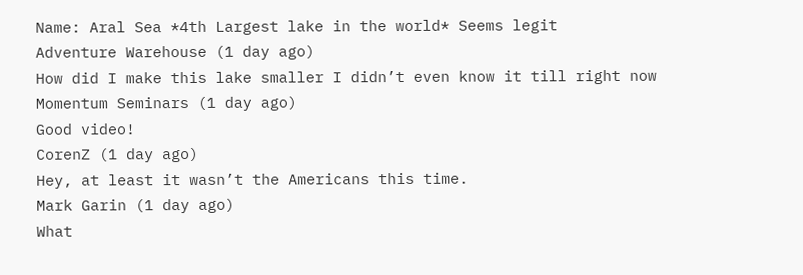Name: Aral Sea *4th Largest lake in the world* Seems legit
Adventure Warehouse (1 day ago)
How did I make this lake smaller I didn’t even know it till right now
Momentum Seminars (1 day ago)
Good video!
CorenZ (1 day ago)
Hey, at least it wasn’t the Americans this time.
Mark Garin (1 day ago)
What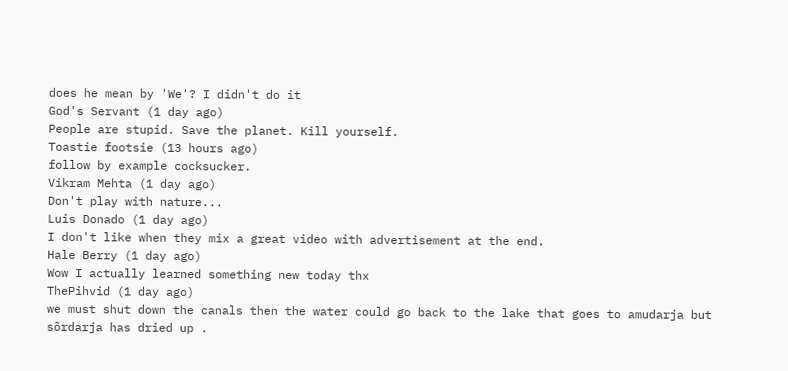does he mean by 'We'? I didn't do it
God's Servant (1 day ago)
People are stupid. Save the planet. Kill yourself.
Toastie footsie (13 hours ago)
follow by example cocksucker.
Vikram Mehta (1 day ago)
Don't play with nature...
Luis Donado (1 day ago)
I don't like when they mix a great video with advertisement at the end.
Hale Berry (1 day ago)
Wow I actually learned something new today thx
ThePihvid (1 day ago)
we must shut down the canals then the water could go back to the lake that goes to amudarja but sõrdarja has dried up .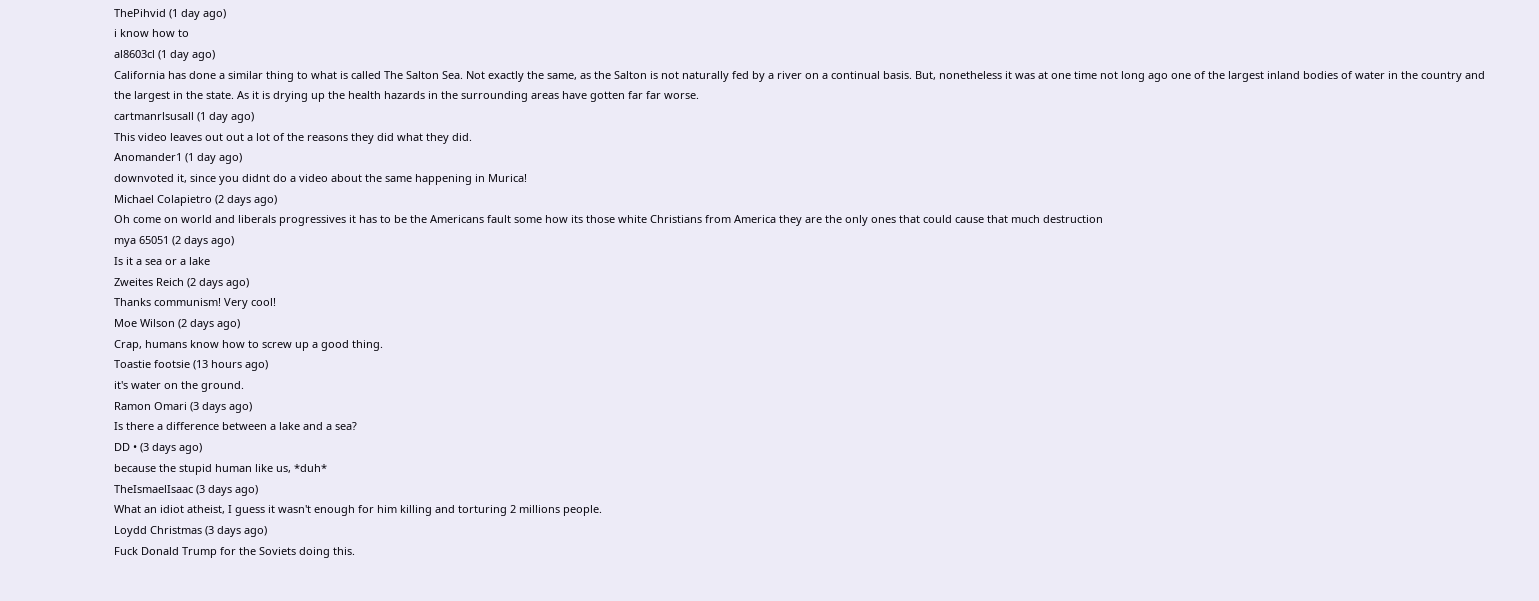ThePihvid (1 day ago)
i know how to
al8603cl (1 day ago)
California has done a similar thing to what is called The Salton Sea. Not exactly the same, as the Salton is not naturally fed by a river on a continual basis. But, nonetheless it was at one time not long ago one of the largest inland bodies of water in the country and the largest in the state. As it is drying up the health hazards in the surrounding areas have gotten far far worse.
cartmanrlsusall (1 day ago)
This video leaves out out a lot of the reasons they did what they did.
Anomander1 (1 day ago)
downvoted it, since you didnt do a video about the same happening in Murica!
Michael Colapietro (2 days ago)
Oh come on world and liberals progressives it has to be the Americans fault some how its those white Christians from America they are the only ones that could cause that much destruction
mya 65051 (2 days ago)
Is it a sea or a lake
Zweites Reich (2 days ago)
Thanks communism! Very cool!
Moe Wilson (2 days ago)
Crap, humans know how to screw up a good thing.
Toastie footsie (13 hours ago)
it's water on the ground.
Ramon Omari (3 days ago)
Is there a difference between a lake and a sea?
DD • (3 days ago)
because the stupid human like us, *duh*
TheIsmaelIsaac (3 days ago)
What an idiot atheist, I guess it wasn't enough for him killing and torturing 2 millions people.
Loydd Christmas (3 days ago)
Fuck Donald Trump for the Soviets doing this.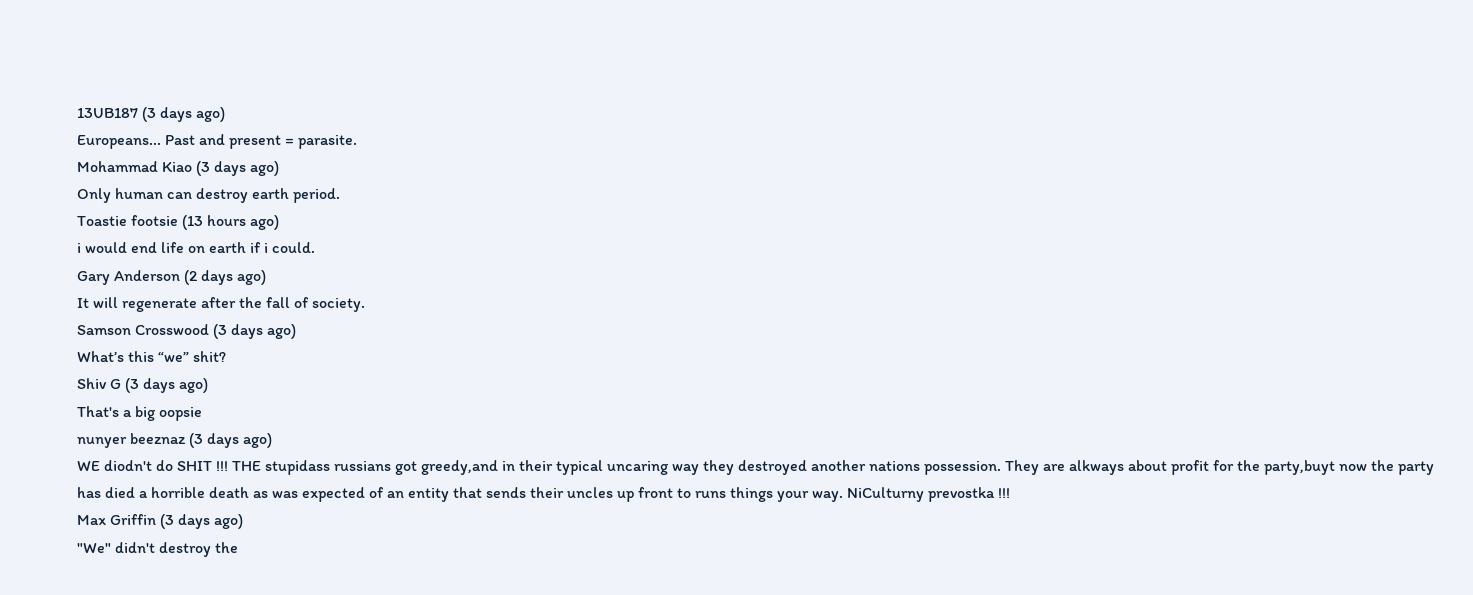13UB187 (3 days ago)
Europeans... Past and present = parasite.
Mohammad Kiao (3 days ago)
Only human can destroy earth period.
Toastie footsie (13 hours ago)
i would end life on earth if i could.
Gary Anderson (2 days ago)
It will regenerate after the fall of society.
Samson Crosswood (3 days ago)
What’s this “we” shit?
Shiv G (3 days ago)
That's a big oopsie
nunyer beeznaz (3 days ago)
WE diodn't do SHIT !!! THE stupidass russians got greedy,and in their typical uncaring way they destroyed another nations possession. They are alkways about profit for the party,buyt now the party has died a horrible death as was expected of an entity that sends their uncles up front to runs things your way. NiCulturny prevostka !!!
Max Griffin (3 days ago)
"We" didn't destroy the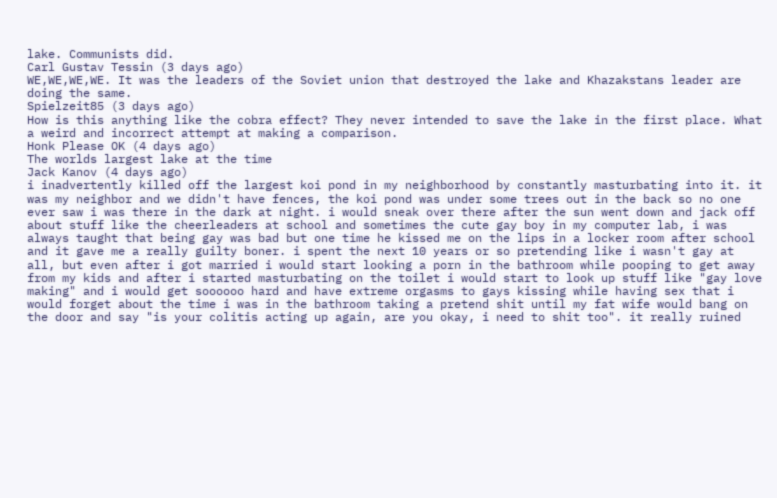lake. Communists did.
Carl Gustav Tessin (3 days ago)
WE,WE,WE,WE. It was the leaders of the Soviet union that destroyed the lake and Khazakstans leader are doing the same.
Spielzeit85 (3 days ago)
How is this anything like the cobra effect? They never intended to save the lake in the first place. What a weird and incorrect attempt at making a comparison.
Honk Please OK (4 days ago)
The worlds largest lake at the time
Jack Kanov (4 days ago)
i inadvertently killed off the largest koi pond in my neighborhood by constantly masturbating into it. it was my neighbor and we didn't have fences, the koi pond was under some trees out in the back so no one ever saw i was there in the dark at night. i would sneak over there after the sun went down and jack off about stuff like the cheerleaders at school and sometimes the cute gay boy in my computer lab, i was always taught that being gay was bad but one time he kissed me on the lips in a locker room after school and it gave me a really guilty boner. i spent the next 10 years or so pretending like i wasn't gay at all, but even after i got married i would start looking a porn in the bathroom while pooping to get away from my kids and after i started masturbating on the toilet i would start to look up stuff like "gay love making" and i would get soooooo hard and have extreme orgasms to gays kissing while having sex that i would forget about the time i was in the bathroom taking a pretend shit until my fat wife would bang on the door and say "is your colitis acting up again, are you okay, i need to shit too". it really ruined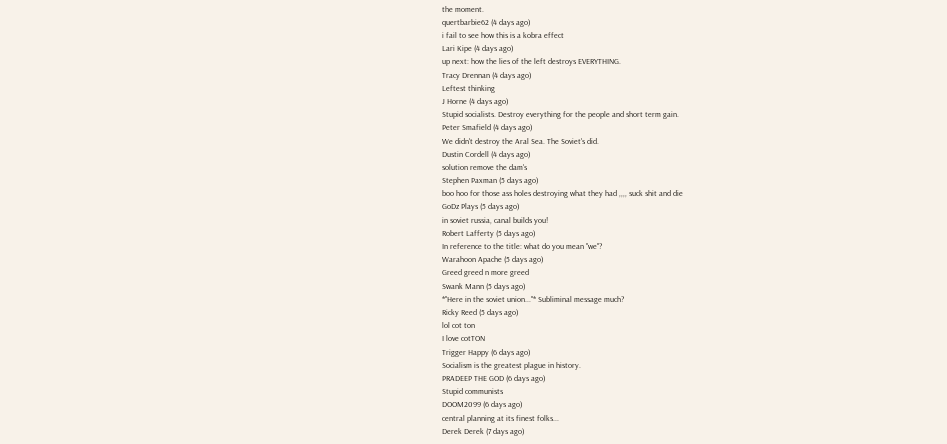the moment.
quertbarbie62 (4 days ago)
i fail to see how this is a kobra effect
Lari Kipe (4 days ago)
up next: how the lies of the left destroys EVERYTHING.
Tracy Drennan (4 days ago)
Leftest thinking
J Horne (4 days ago)
Stupid socialists. Destroy everything for the people and short term gain.
Peter Smafield (4 days ago)
We didn't destroy the Aral Sea. The Soviet's did.
Dustin Cordell (4 days ago)
solution remove the dam's
Stephen Paxman (5 days ago)
boo hoo for those ass holes destroying what they had ,,,, suck shit and die
GoDz Plays (5 days ago)
in soviet russia, canal builds you!
Robert Lafferty (5 days ago)
In reference to the title: what do you mean "we"?
Warahoon Apache (5 days ago)
Greed greed n more greed
Swank Mann (5 days ago)
*''Here in the soviet union...''* Subliminal message much?
Ricky Reed (5 days ago)
lol cot ton
I love cotTON
Trigger Happy (6 days ago)
Socialism is the greatest plague in history.
PRADEEP THE GOD (6 days ago)
Stupid communists
DOOM2099 (6 days ago)
central planning at its finest folks...
Derek Derek (7 days ago)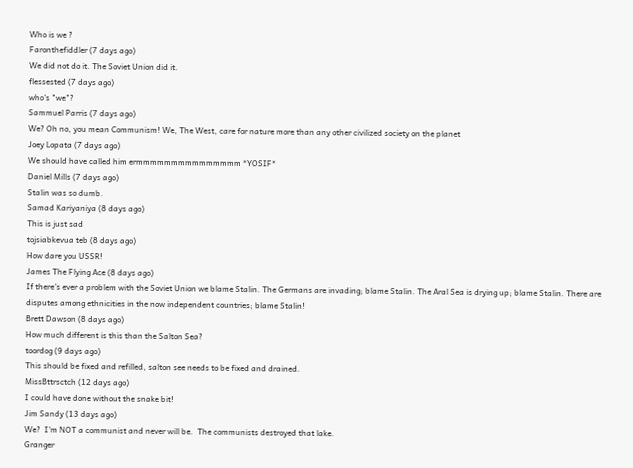Who is we ?
Faronthefiddler (7 days ago)
We did not do it. The Soviet Union did it.
flessested (7 days ago)
who's "we"?
Sammuel Parris (7 days ago)
We? Oh no, you mean Communism! We, The West, care for nature more than any other civilized society on the planet
Joey Lopata (7 days ago)
We should have called him ermmmmmmmmmmmmmmm *YOSIF*
Daniel Mills (7 days ago)
Stalin was so dumb.
Samad Kariyaniya (8 days ago)
This is just sad
tojsiabkevua teb (8 days ago)
How dare you USSR!
James The Flying Ace (8 days ago)
If there’s ever a problem with the Soviet Union we blame Stalin. The Germans are invading; blame Stalin. The Aral Sea is drying up; blame Stalin. There are disputes among ethnicities in the now independent countries; blame Stalin!
Brett Dawson (8 days ago)
How much different is this than the Salton Sea?
toordog (9 days ago)
This should be fixed and refilled, salton see needs to be fixed and drained.
MissBttrsctch (12 days ago)
I could have done without the snake bit!
Jim Sandy (13 days ago)
We?  I'm NOT a communist and never will be.  The communists destroyed that lake.
Granger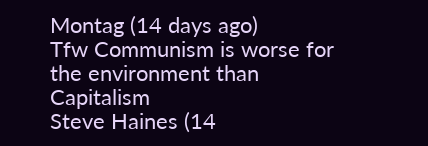Montag (14 days ago)
Tfw Communism is worse for the environment than Capitalism
Steve Haines (14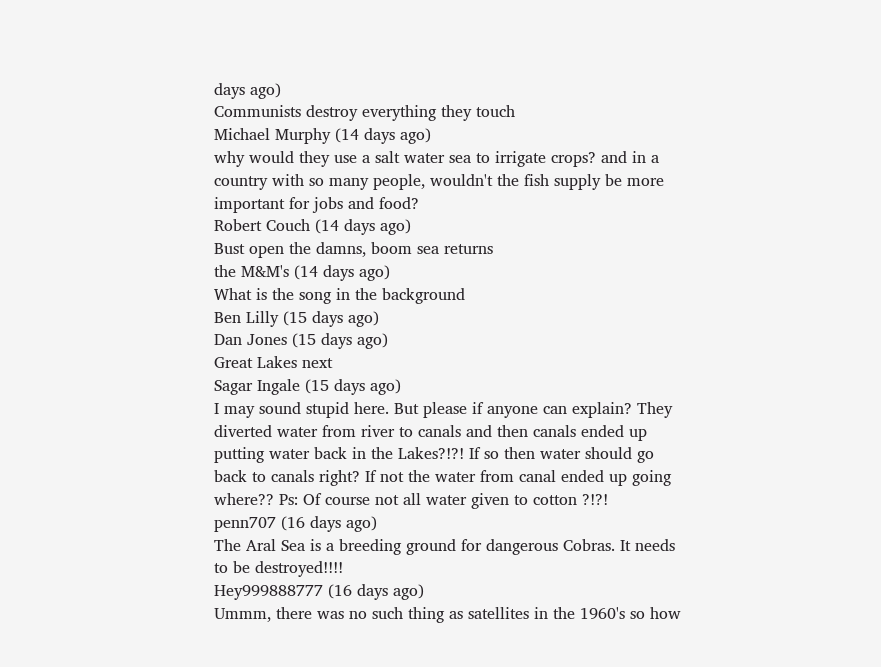days ago)
Communists destroy everything they touch
Michael Murphy (14 days ago)
why would they use a salt water sea to irrigate crops? and in a country with so many people, wouldn't the fish supply be more important for jobs and food?
Robert Couch (14 days ago)
Bust open the damns, boom sea returns
the M&M's (14 days ago)
What is the song in the background
Ben Lilly (15 days ago)
Dan Jones (15 days ago)
Great Lakes next
Sagar Ingale (15 days ago)
I may sound stupid here. But please if anyone can explain? They diverted water from river to canals and then canals ended up putting water back in the Lakes?!?! If so then water should go back to canals right? If not the water from canal ended up going where?? Ps: Of course not all water given to cotton ?!?!
penn707 (16 days ago)
The Aral Sea is a breeding ground for dangerous Cobras. It needs to be destroyed!!!!
Hey999888777 (16 days ago)
Ummm, there was no such thing as satellites in the 1960's so how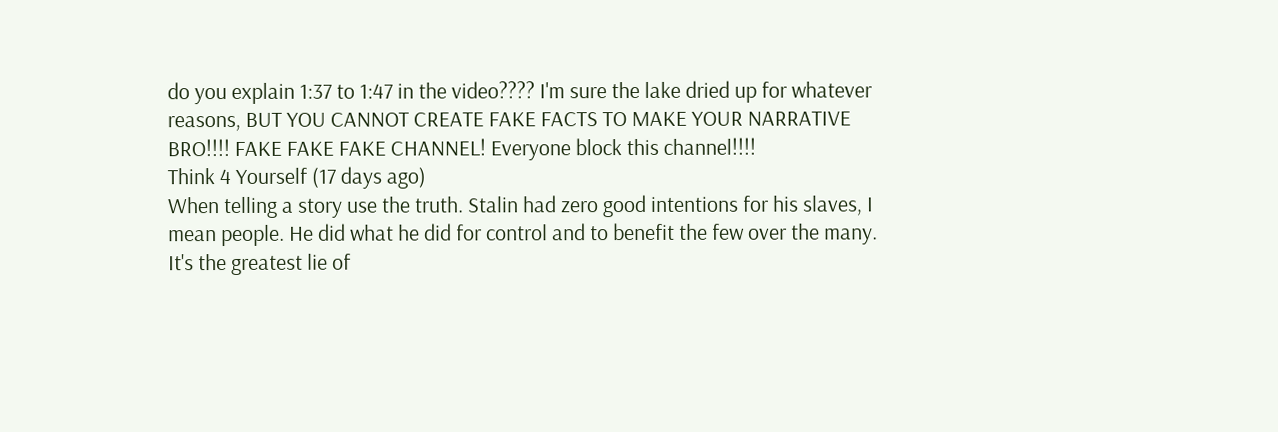do you explain 1:37 to 1:47 in the video???? I'm sure the lake dried up for whatever reasons, BUT YOU CANNOT CREATE FAKE FACTS TO MAKE YOUR NARRATIVE BRO!!!! FAKE FAKE FAKE CHANNEL! Everyone block this channel!!!!
Think 4 Yourself (17 days ago)
When telling a story use the truth. Stalin had zero good intentions for his slaves, I mean people. He did what he did for control and to benefit the few over the many. It's the greatest lie of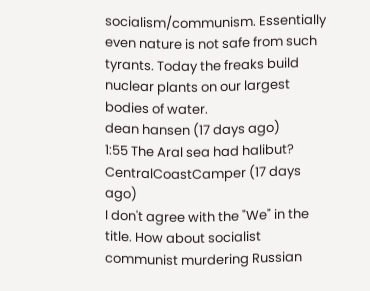socialism/communism. Essentially even nature is not safe from such tyrants. Today the freaks build nuclear plants on our largest bodies of water.
dean hansen (17 days ago)
1:55 The Aral sea had halibut?
CentralCoastCamper (17 days ago)
I don't agree with the "We" in the title. How about socialist communist murdering Russian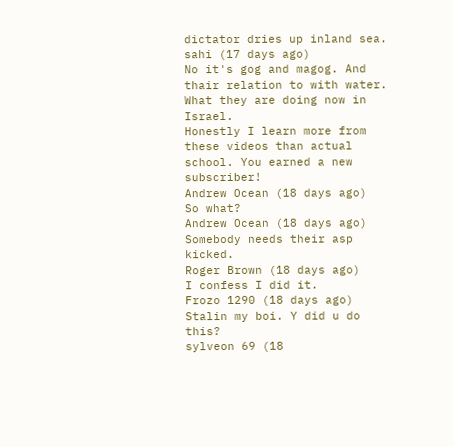dictator dries up inland sea.
sahi (17 days ago)
No it's gog and magog. And thair relation to with water. What they are doing now in Israel.
Honestly I learn more from these videos than actual school. You earned a new subscriber!
Andrew Ocean (18 days ago)
So what?
Andrew Ocean (18 days ago)
Somebody needs their asp kicked.
Roger Brown (18 days ago)
I confess I did it.
Frozo 1290 (18 days ago)
Stalin my boi. Y did u do this?
sylveon 69 (18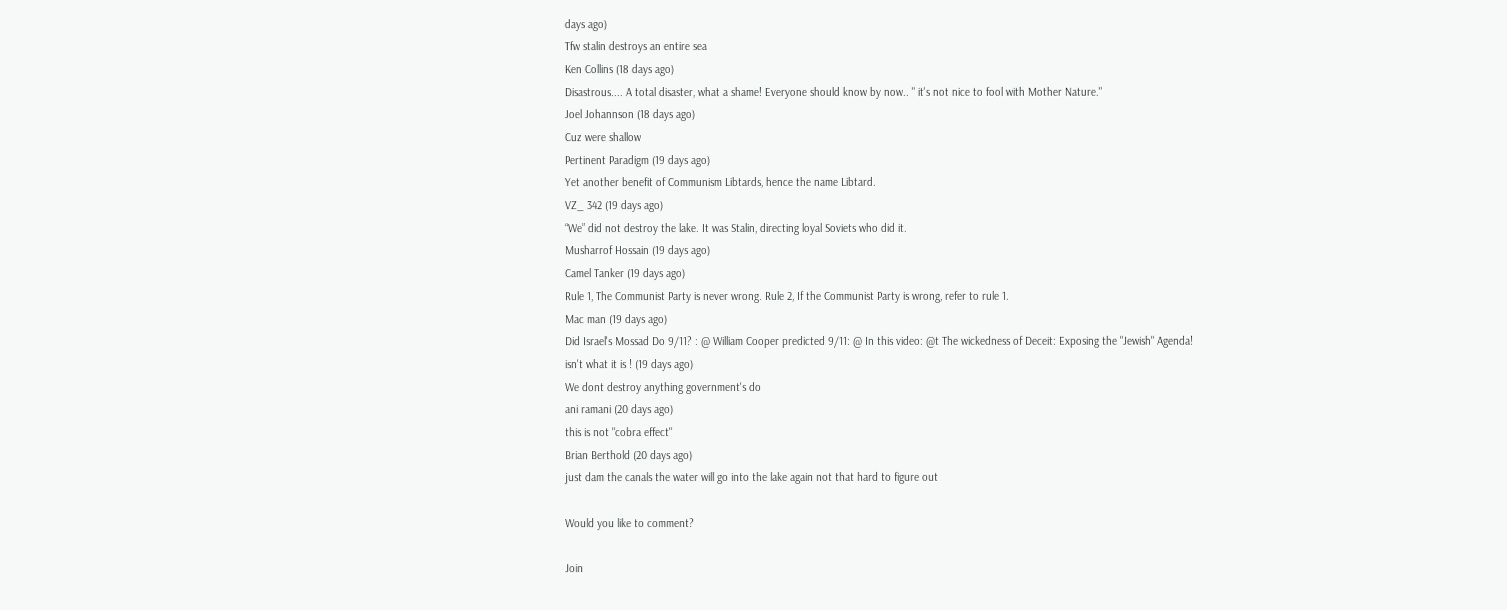days ago)
Tfw stalin destroys an entire sea
Ken Collins (18 days ago)
Disastrous.... A total disaster, what a shame! Everyone should know by now.. " it's not nice to fool with Mother Nature."
Joel Johannson (18 days ago)
Cuz were shallow
Pertinent Paradigm (19 days ago)
Yet another benefit of Communism Libtards, hence the name Libtard.
VZ_ 342 (19 days ago)
“We” did not destroy the lake. It was Stalin, directing loyal Soviets who did it.
Musharrof Hossain (19 days ago)
Camel Tanker (19 days ago)
Rule 1, The Communist Party is never wrong. Rule 2, If the Communist Party is wrong, refer to rule 1.
Mac man (19 days ago)
Did Israel's Mossad Do 9/11? : @ William Cooper predicted 9/11: @ In this video: @t The wickedness of Deceit: Exposing the "Jewish" Agenda!
isn't what it is ! (19 days ago)
We dont destroy anything government's do
ani ramani (20 days ago)
this is not "cobra effect"
Brian Berthold (20 days ago)
just dam the canals the water will go into the lake again not that hard to figure out

Would you like to comment?

Join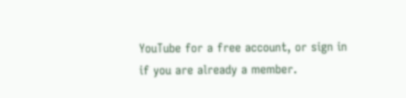YouTube for a free account, or sign in if you are already a member.